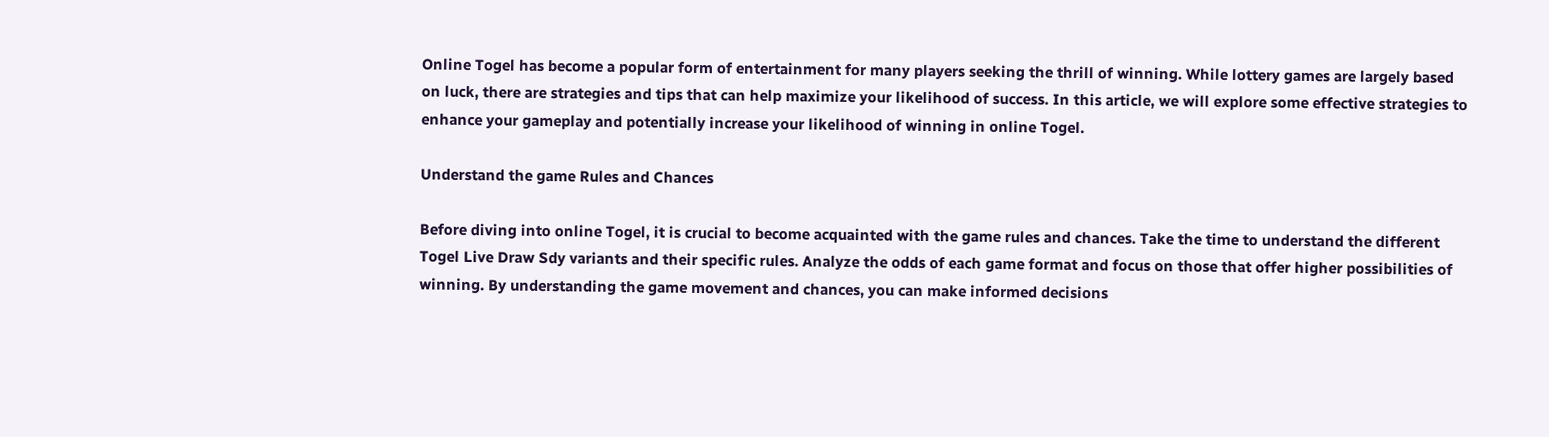Online Togel has become a popular form of entertainment for many players seeking the thrill of winning. While lottery games are largely based on luck, there are strategies and tips that can help maximize your likelihood of success. In this article, we will explore some effective strategies to enhance your gameplay and potentially increase your likelihood of winning in online Togel.

Understand the game Rules and Chances

Before diving into online Togel, it is crucial to become acquainted with the game rules and chances. Take the time to understand the different Togel Live Draw Sdy variants and their specific rules. Analyze the odds of each game format and focus on those that offer higher possibilities of winning. By understanding the game movement and chances, you can make informed decisions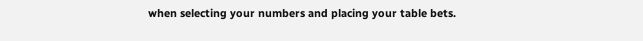when selecting your numbers and placing your table bets.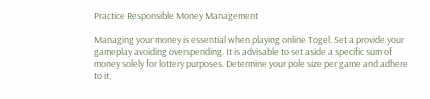Practice Responsible Money Management

Managing your money is essential when playing online Togel. Set a provide your gameplay avoiding overspending. It is advisable to set aside a specific sum of money solely for lottery purposes. Determine your pole size per game and adhere to it,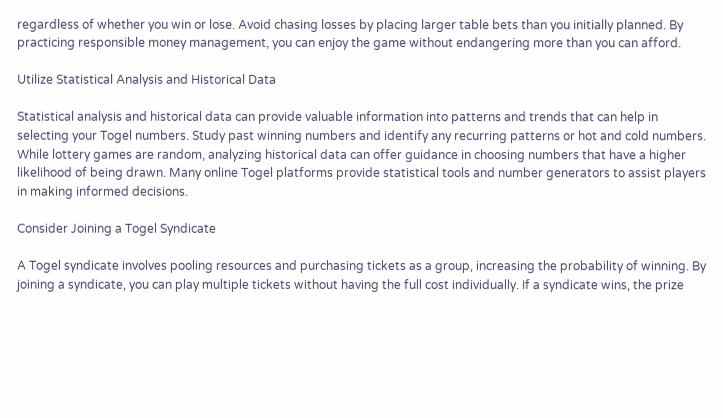regardless of whether you win or lose. Avoid chasing losses by placing larger table bets than you initially planned. By practicing responsible money management, you can enjoy the game without endangering more than you can afford.

Utilize Statistical Analysis and Historical Data

Statistical analysis and historical data can provide valuable information into patterns and trends that can help in selecting your Togel numbers. Study past winning numbers and identify any recurring patterns or hot and cold numbers. While lottery games are random, analyzing historical data can offer guidance in choosing numbers that have a higher likelihood of being drawn. Many online Togel platforms provide statistical tools and number generators to assist players in making informed decisions.

Consider Joining a Togel Syndicate

A Togel syndicate involves pooling resources and purchasing tickets as a group, increasing the probability of winning. By joining a syndicate, you can play multiple tickets without having the full cost individually. If a syndicate wins, the prize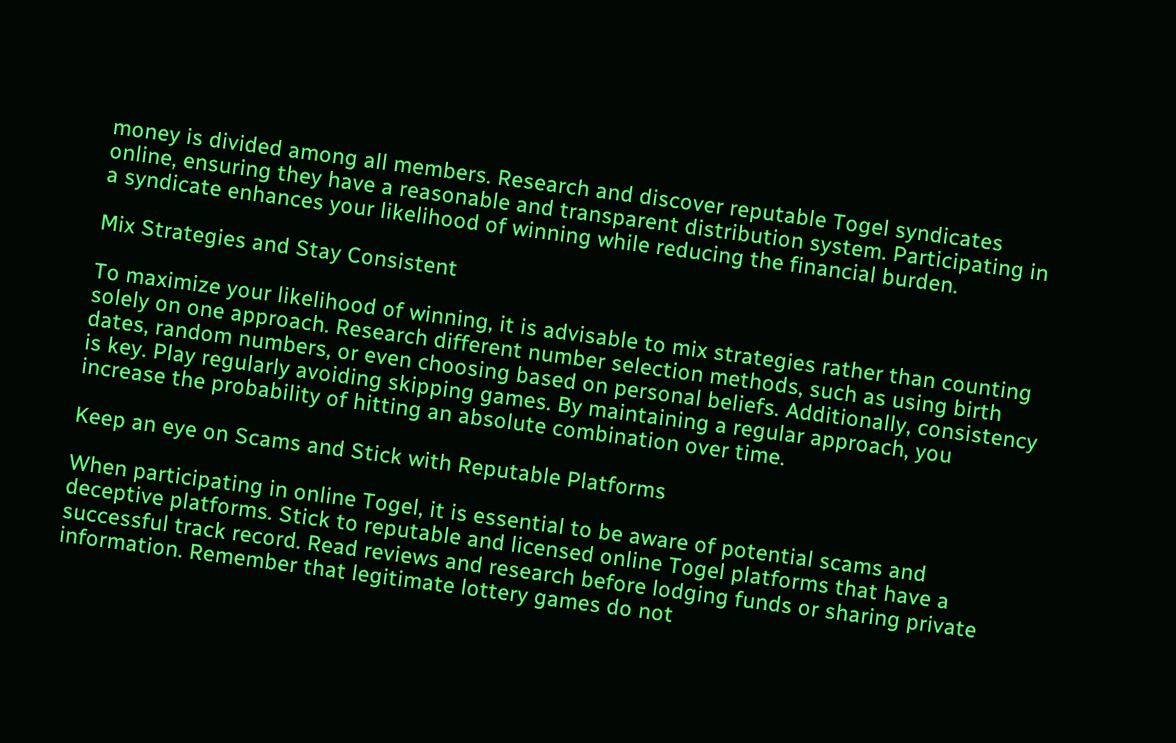money is divided among all members. Research and discover reputable Togel syndicates online, ensuring they have a reasonable and transparent distribution system. Participating in a syndicate enhances your likelihood of winning while reducing the financial burden.

Mix Strategies and Stay Consistent

To maximize your likelihood of winning, it is advisable to mix strategies rather than counting solely on one approach. Research different number selection methods, such as using birth dates, random numbers, or even choosing based on personal beliefs. Additionally, consistency is key. Play regularly avoiding skipping games. By maintaining a regular approach, you increase the probability of hitting an absolute combination over time.

Keep an eye on Scams and Stick with Reputable Platforms

When participating in online Togel, it is essential to be aware of potential scams and deceptive platforms. Stick to reputable and licensed online Togel platforms that have a successful track record. Read reviews and research before lodging funds or sharing private information. Remember that legitimate lottery games do not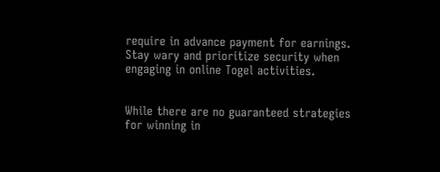require in advance payment for earnings. Stay wary and prioritize security when engaging in online Togel activities.


While there are no guaranteed strategies for winning in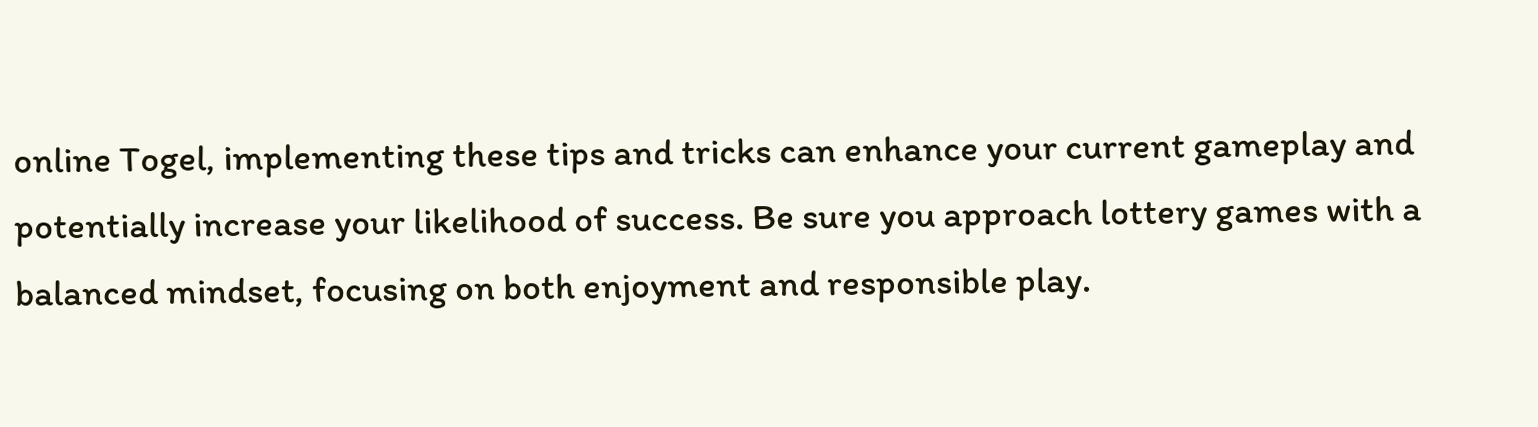online Togel, implementing these tips and tricks can enhance your current gameplay and potentially increase your likelihood of success. Be sure you approach lottery games with a balanced mindset, focusing on both enjoyment and responsible play.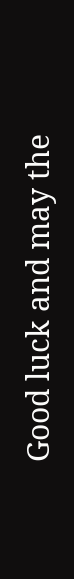Good luck and may the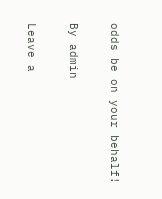odds be on your behalf!

By admin

Leave a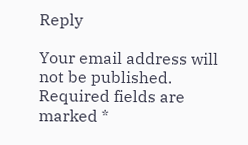Reply

Your email address will not be published. Required fields are marked *